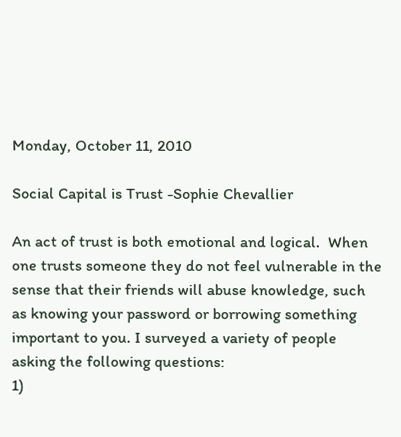Monday, October 11, 2010

Social Capital is Trust -Sophie Chevallier

An act of trust is both emotional and logical.  When one trusts someone they do not feel vulnerable in the sense that their friends will abuse knowledge, such as knowing your password or borrowing something important to you. I surveyed a variety of people asking the following questions:
1)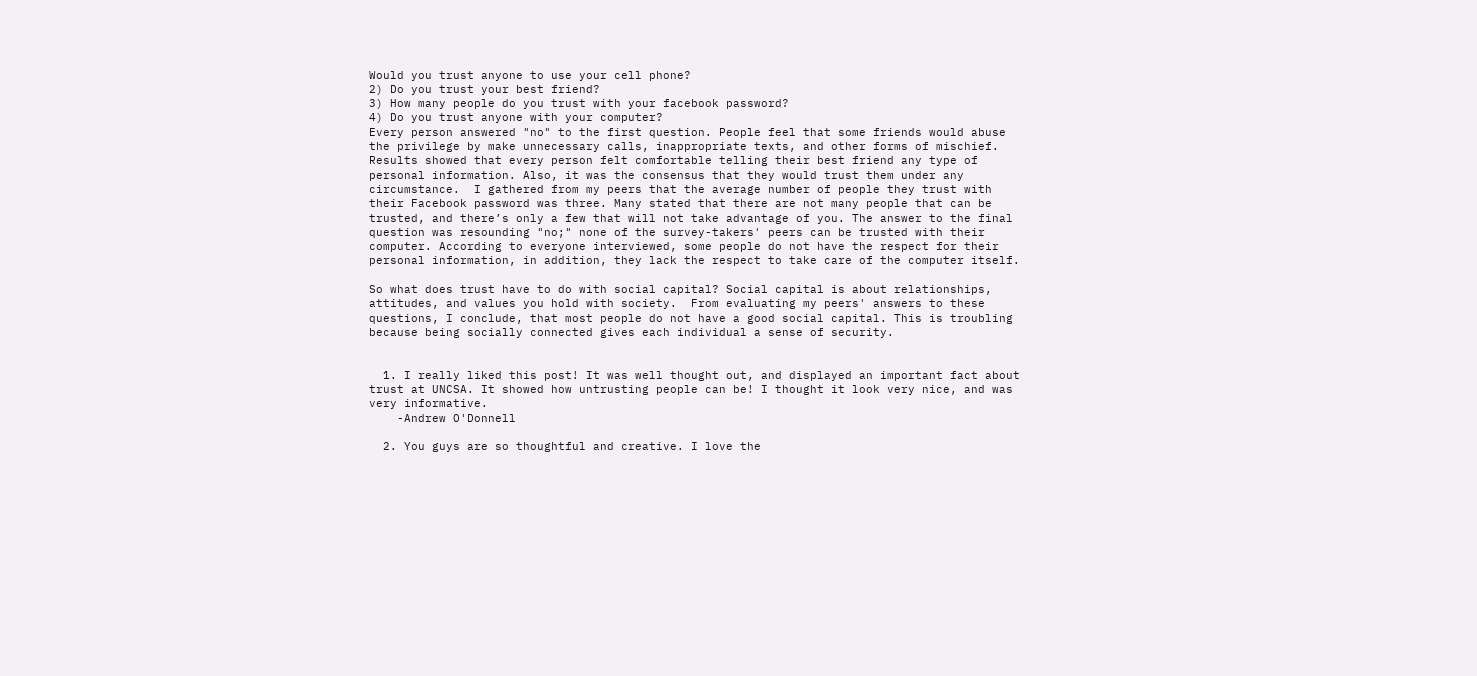Would you trust anyone to use your cell phone?
2) Do you trust your best friend?
3) How many people do you trust with your facebook password?
4) Do you trust anyone with your computer?
Every person answered "no" to the first question. People feel that some friends would abuse the privilege by make unnecessary calls, inappropriate texts, and other forms of mischief.  Results showed that every person felt comfortable telling their best friend any type of personal information. Also, it was the consensus that they would trust them under any circumstance.  I gathered from my peers that the average number of people they trust with their Facebook password was three. Many stated that there are not many people that can be trusted, and there’s only a few that will not take advantage of you. The answer to the final question was resounding "no;" none of the survey-takers' peers can be trusted with their computer. According to everyone interviewed, some people do not have the respect for their personal information, in addition, they lack the respect to take care of the computer itself.

So what does trust have to do with social capital? Social capital is about relationships, attitudes, and values you hold with society.  From evaluating my peers' answers to these questions, I conclude, that most people do not have a good social capital. This is troubling because being socially connected gives each individual a sense of security.


  1. I really liked this post! It was well thought out, and displayed an important fact about trust at UNCSA. It showed how untrusting people can be! I thought it look very nice, and was very informative.
    -Andrew O'Donnell

  2. You guys are so thoughtful and creative. I love the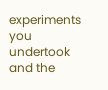experiments you undertook and the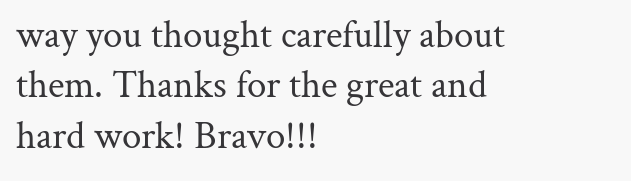way you thought carefully about them. Thanks for the great and hard work! Bravo!!!